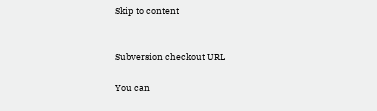Skip to content


Subversion checkout URL

You can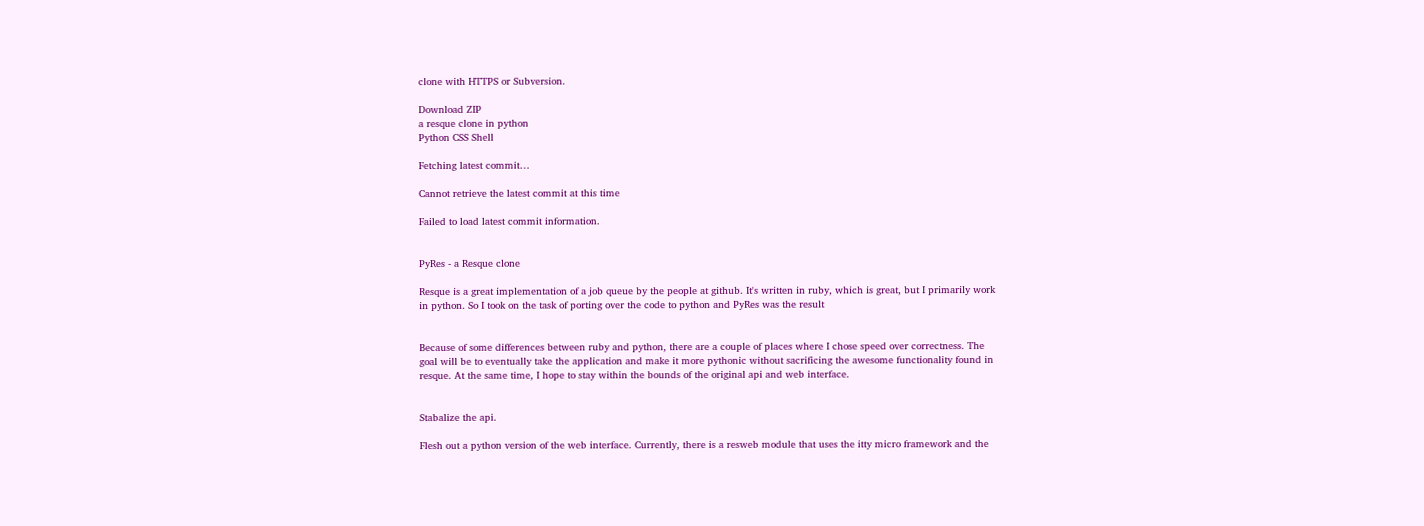clone with HTTPS or Subversion.

Download ZIP
a resque clone in python
Python CSS Shell

Fetching latest commit…

Cannot retrieve the latest commit at this time

Failed to load latest commit information.


PyRes - a Resque clone

Resque is a great implementation of a job queue by the people at github. It's written in ruby, which is great, but I primarily work in python. So I took on the task of porting over the code to python and PyRes was the result


Because of some differences between ruby and python, there are a couple of places where I chose speed over correctness. The goal will be to eventually take the application and make it more pythonic without sacrificing the awesome functionality found in resque. At the same time, I hope to stay within the bounds of the original api and web interface.


Stabalize the api.

Flesh out a python version of the web interface. Currently, there is a resweb module that uses the itty micro framework and the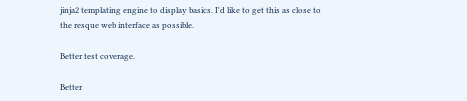jinja2 templating engine to display basics. I'd like to get this as close to the resque web interface as possible.

Better test coverage.

Better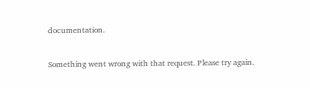documentation.

Something went wrong with that request. Please try again.